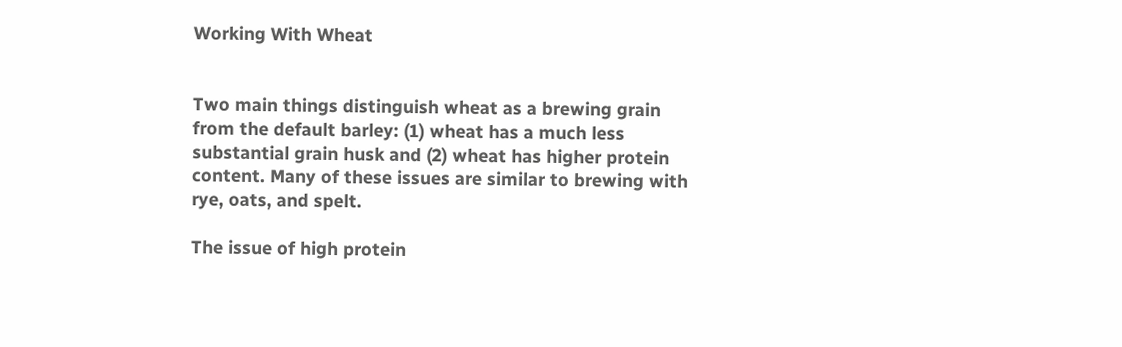Working With Wheat


Two main things distinguish wheat as a brewing grain from the default barley: (1) wheat has a much less substantial grain husk and (2) wheat has higher protein content. Many of these issues are similar to brewing with rye, oats, and spelt.

The issue of high protein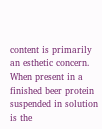content is primarily an esthetic concern. When present in a finished beer protein suspended in solution is the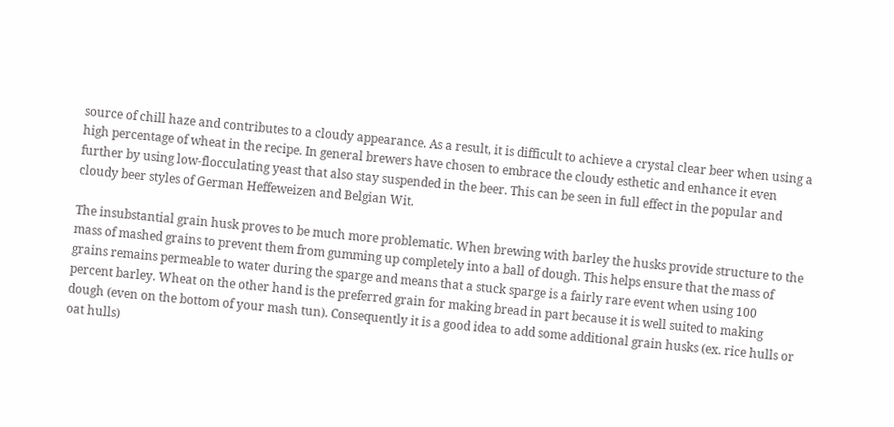source of chill haze and contributes to a cloudy appearance. As a result, it is difficult to achieve a crystal clear beer when using a high percentage of wheat in the recipe. In general brewers have chosen to embrace the cloudy esthetic and enhance it even further by using low-flocculating yeast that also stay suspended in the beer. This can be seen in full effect in the popular and cloudy beer styles of German Heffeweizen and Belgian Wit.

The insubstantial grain husk proves to be much more problematic. When brewing with barley the husks provide structure to the mass of mashed grains to prevent them from gumming up completely into a ball of dough. This helps ensure that the mass of grains remains permeable to water during the sparge and means that a stuck sparge is a fairly rare event when using 100 percent barley. Wheat on the other hand is the preferred grain for making bread in part because it is well suited to making dough (even on the bottom of your mash tun). Consequently it is a good idea to add some additional grain husks (ex. rice hulls or oat hulls)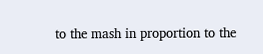to the mash in proportion to the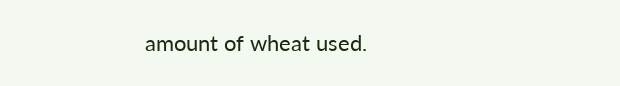amount of wheat used.